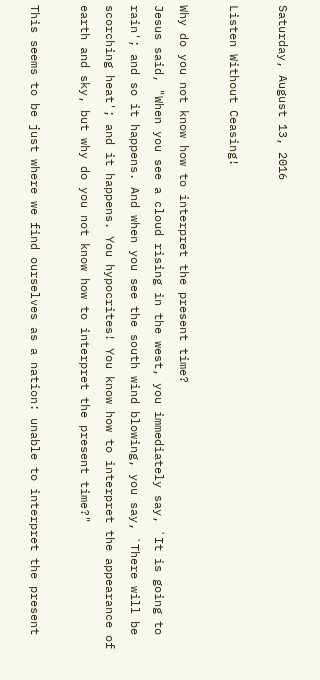Saturday, August 13, 2016

Listen Without Ceasing!

Why do you not know how to interpret the present time?
Jesus said, "When you see a cloud rising in the west, you immediately say, `It is going to rain'; and so it happens. And when you see the south wind blowing, you say, `There will be scorching heat'; and it happens. You hypocrites! You know how to interpret the appearance of earth and sky, but why do you not know how to interpret the present time?"

This seems to be just where we find ourselves as a nation: unable to interpret the present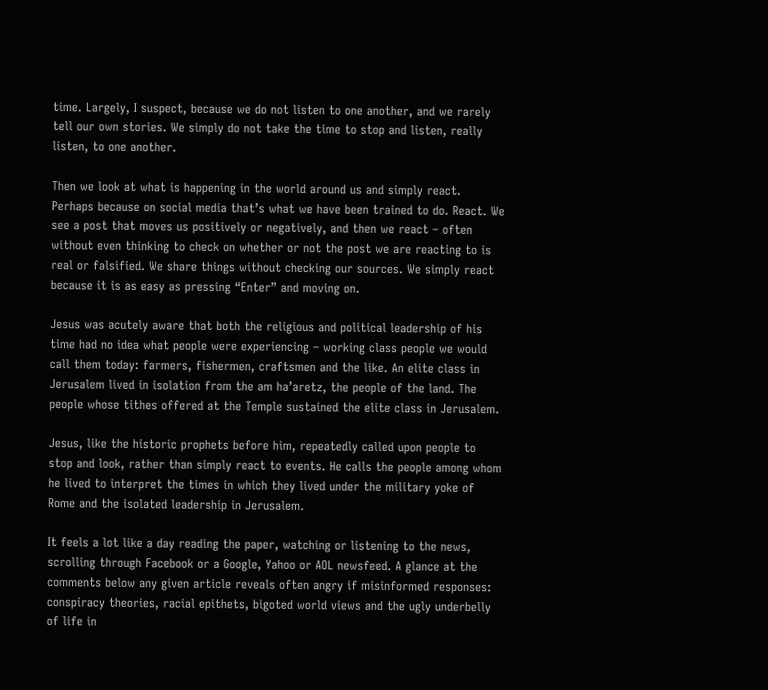time. Largely, I suspect, because we do not listen to one another, and we rarely tell our own stories. We simply do not take the time to stop and listen, really listen, to one another.

Then we look at what is happening in the world around us and simply react. Perhaps because on social media that’s what we have been trained to do. React. We see a post that moves us positively or negatively, and then we react – often without even thinking to check on whether or not the post we are reacting to is real or falsified. We share things without checking our sources. We simply react because it is as easy as pressing “Enter” and moving on.

Jesus was acutely aware that both the religious and political leadership of his time had no idea what people were experiencing – working class people we would call them today: farmers, fishermen, craftsmen and the like. An elite class in Jerusalem lived in isolation from the am ha’aretz, the people of the land. The people whose tithes offered at the Temple sustained the elite class in Jerusalem.

Jesus, like the historic prophets before him, repeatedly called upon people to stop and look, rather than simply react to events. He calls the people among whom he lived to interpret the times in which they lived under the military yoke of Rome and the isolated leadership in Jerusalem.

It feels a lot like a day reading the paper, watching or listening to the news, scrolling through Facebook or a Google, Yahoo or AOL newsfeed. A glance at the comments below any given article reveals often angry if misinformed responses: conspiracy theories, racial epithets, bigoted world views and the ugly underbelly of life in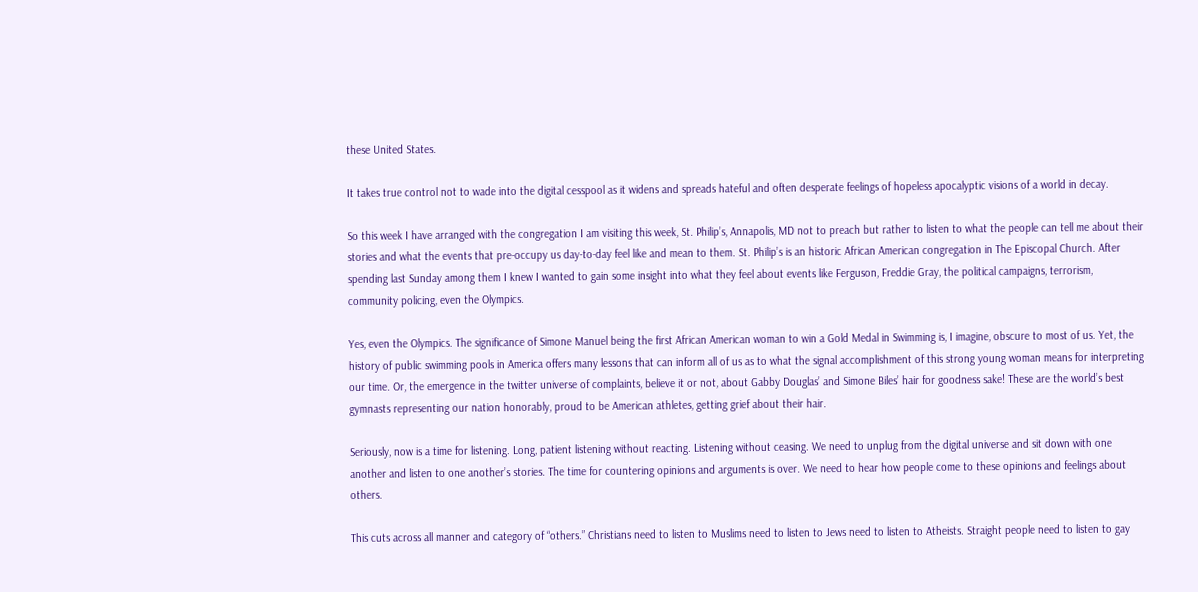these United States.

It takes true control not to wade into the digital cesspool as it widens and spreads hateful and often desperate feelings of hopeless apocalyptic visions of a world in decay.

So this week I have arranged with the congregation I am visiting this week, St. Philip’s, Annapolis, MD not to preach but rather to listen to what the people can tell me about their stories and what the events that pre-occupy us day-to-day feel like and mean to them. St. Philip’s is an historic African American congregation in The Episcopal Church. After spending last Sunday among them I knew I wanted to gain some insight into what they feel about events like Ferguson, Freddie Gray, the political campaigns, terrorism, community policing, even the Olympics.

Yes, even the Olympics. The significance of Simone Manuel being the first African American woman to win a Gold Medal in Swimming is, I imagine, obscure to most of us. Yet, the history of public swimming pools in America offers many lessons that can inform all of us as to what the signal accomplishment of this strong young woman means for interpreting our time. Or, the emergence in the twitter universe of complaints, believe it or not, about Gabby Douglas’ and Simone Biles’ hair for goodness sake! These are the world’s best gymnasts representing our nation honorably, proud to be American athletes, getting grief about their hair.

Seriously, now is a time for listening. Long, patient listening without reacting. Listening without ceasing. We need to unplug from the digital universe and sit down with one another and listen to one another’s stories. The time for countering opinions and arguments is over. We need to hear how people come to these opinions and feelings about others.

This cuts across all manner and category of “others.” Christians need to listen to Muslims need to listen to Jews need to listen to Atheists. Straight people need to listen to gay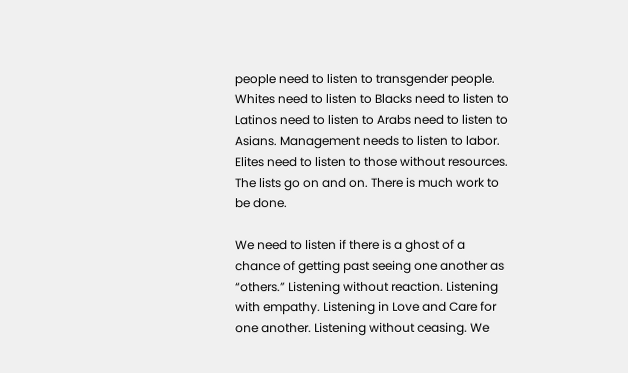people need to listen to transgender people. Whites need to listen to Blacks need to listen to Latinos need to listen to Arabs need to listen to Asians. Management needs to listen to labor. Elites need to listen to those without resources. The lists go on and on. There is much work to be done.

We need to listen if there is a ghost of a chance of getting past seeing one another as “others.” Listening without reaction. Listening with empathy. Listening in Love and Care for one another. Listening without ceasing. We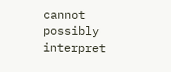cannot possibly interpret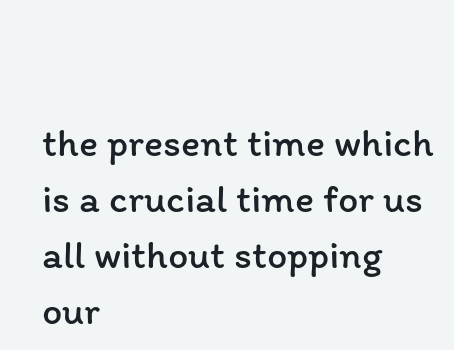the present time which is a crucial time for us all without stopping our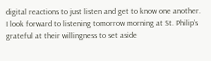digital reactions to just listen and get to know one another. I look forward to listening tomorrow morning at St. Philip’s grateful at their willingness to set aside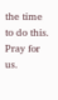the time to do this. Pray for us.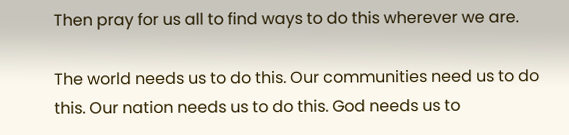Then pray for us all to find ways to do this wherever we are.

The world needs us to do this. Our communities need us to do this. Our nation needs us to do this. God needs us to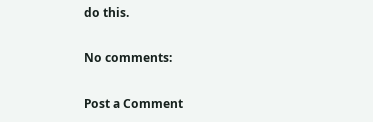do this.

No comments:

Post a Comment